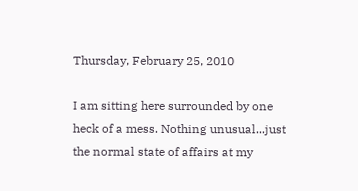Thursday, February 25, 2010

I am sitting here surrounded by one heck of a mess. Nothing unusual...just the normal state of affairs at my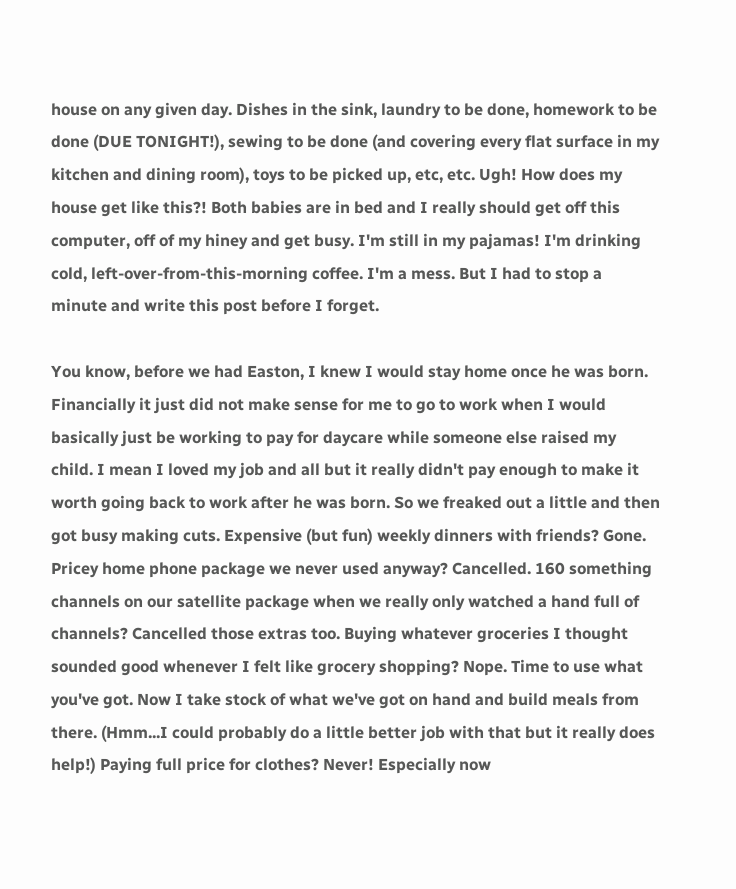house on any given day. Dishes in the sink, laundry to be done, homework to be done (DUE TONIGHT!), sewing to be done (and covering every flat surface in my kitchen and dining room), toys to be picked up, etc, etc. Ugh! How does my house get like this?! Both babies are in bed and I really should get off this computer, off of my hiney and get busy. I'm still in my pajamas! I'm drinking cold, left-over-from-this-morning coffee. I'm a mess. But I had to stop a minute and write this post before I forget.

You know, before we had Easton, I knew I would stay home once he was born. Financially it just did not make sense for me to go to work when I would basically just be working to pay for daycare while someone else raised my child. I mean I loved my job and all but it really didn't pay enough to make it worth going back to work after he was born. So we freaked out a little and then got busy making cuts. Expensive (but fun) weekly dinners with friends? Gone. Pricey home phone package we never used anyway? Cancelled. 160 something channels on our satellite package when we really only watched a hand full of channels? Cancelled those extras too. Buying whatever groceries I thought sounded good whenever I felt like grocery shopping? Nope. Time to use what you've got. Now I take stock of what we've got on hand and build meals from there. (Hmm...I could probably do a little better job with that but it really does help!) Paying full price for clothes? Never! Especially now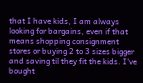that I have kids, I am always looking for bargains, even if that means shopping consignment stores or buying 2 to 3 sizes bigger and saving til they fit the kids. I've bought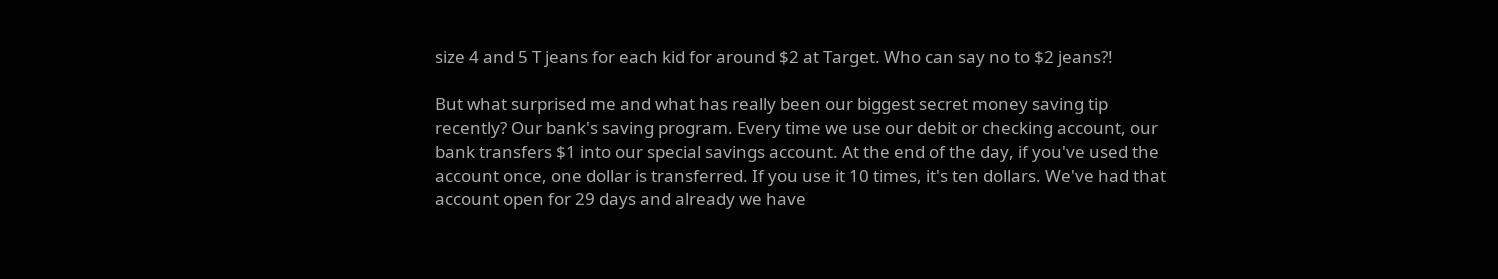size 4 and 5 T jeans for each kid for around $2 at Target. Who can say no to $2 jeans?!

But what surprised me and what has really been our biggest secret money saving tip recently? Our bank's saving program. Every time we use our debit or checking account, our bank transfers $1 into our special savings account. At the end of the day, if you've used the account once, one dollar is transferred. If you use it 10 times, it's ten dollars. We've had that account open for 29 days and already we have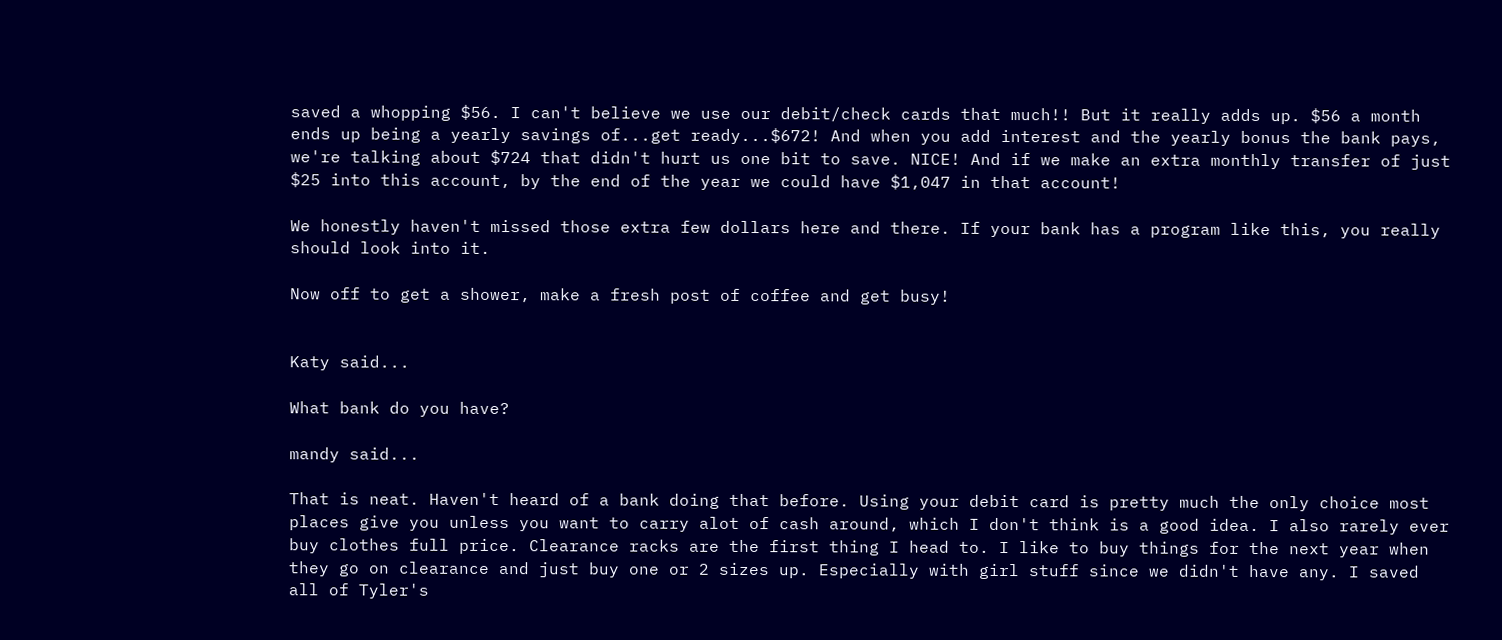saved a whopping $56. I can't believe we use our debit/check cards that much!! But it really adds up. $56 a month ends up being a yearly savings of...get ready...$672! And when you add interest and the yearly bonus the bank pays, we're talking about $724 that didn't hurt us one bit to save. NICE! And if we make an extra monthly transfer of just $25 into this account, by the end of the year we could have $1,047 in that account!

We honestly haven't missed those extra few dollars here and there. If your bank has a program like this, you really should look into it.

Now off to get a shower, make a fresh post of coffee and get busy!


Katy said...

What bank do you have?

mandy said...

That is neat. Haven't heard of a bank doing that before. Using your debit card is pretty much the only choice most places give you unless you want to carry alot of cash around, which I don't think is a good idea. I also rarely ever buy clothes full price. Clearance racks are the first thing I head to. I like to buy things for the next year when they go on clearance and just buy one or 2 sizes up. Especially with girl stuff since we didn't have any. I saved all of Tyler's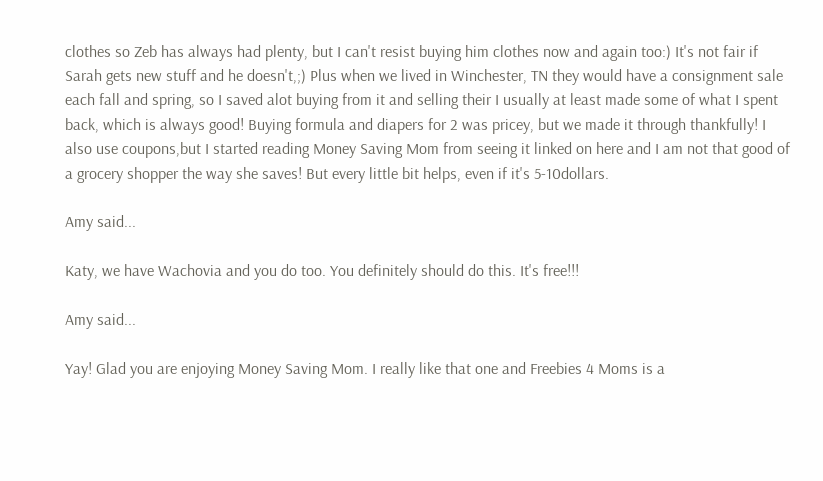clothes so Zeb has always had plenty, but I can't resist buying him clothes now and again too:) It's not fair if Sarah gets new stuff and he doesn't,;) Plus when we lived in Winchester, TN they would have a consignment sale each fall and spring, so I saved alot buying from it and selling their I usually at least made some of what I spent back, which is always good! Buying formula and diapers for 2 was pricey, but we made it through thankfully! I also use coupons,but I started reading Money Saving Mom from seeing it linked on here and I am not that good of a grocery shopper the way she saves! But every little bit helps, even if it's 5-10dollars.

Amy said...

Katy, we have Wachovia and you do too. You definitely should do this. It's free!!!

Amy said...

Yay! Glad you are enjoying Money Saving Mom. I really like that one and Freebies 4 Moms is a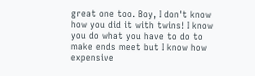great one too. Boy, I don't know how you did it with twins! I know you do what you have to do to make ends meet but I know how expensive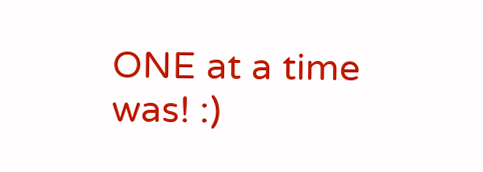ONE at a time was! :)